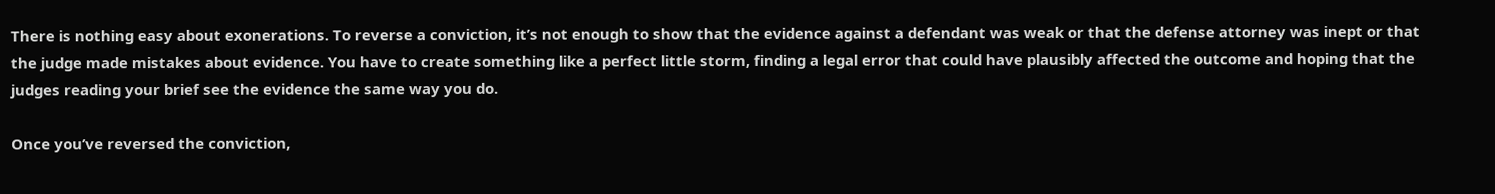There is nothing easy about exonerations. To reverse a conviction, it’s not enough to show that the evidence against a defendant was weak or that the defense attorney was inept or that the judge made mistakes about evidence. You have to create something like a perfect little storm, finding a legal error that could have plausibly affected the outcome and hoping that the judges reading your brief see the evidence the same way you do.

Once you’ve reversed the conviction,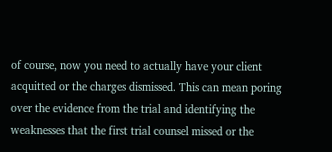of course, now you need to actually have your client acquitted or the charges dismissed. This can mean poring over the evidence from the trial and identifying the weaknesses that the first trial counsel missed or the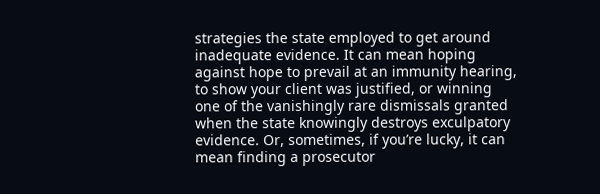strategies the state employed to get around inadequate evidence. It can mean hoping against hope to prevail at an immunity hearing, to show your client was justified, or winning one of the vanishingly rare dismissals granted when the state knowingly destroys exculpatory evidence. Or, sometimes, if you’re lucky, it can mean finding a prosecutor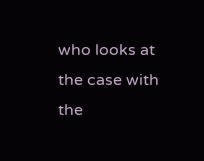who looks at the case with the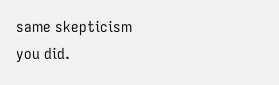same skepticism you did.